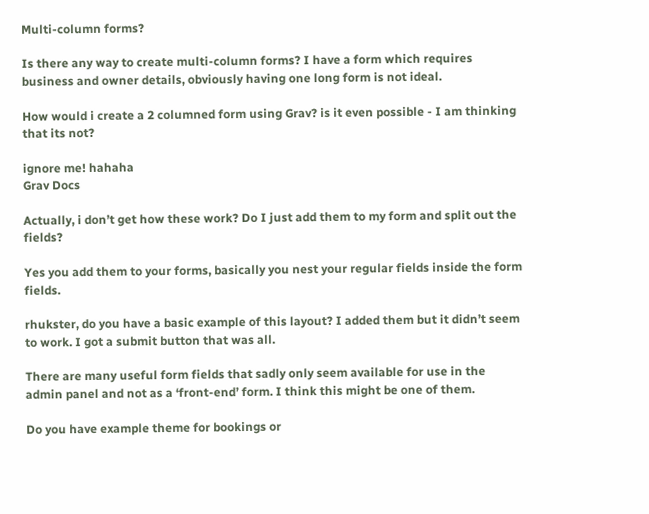Multi-column forms?

Is there any way to create multi-column forms? I have a form which requires business and owner details, obviously having one long form is not ideal.

How would i create a 2 columned form using Grav? is it even possible - I am thinking that its not?

ignore me! hahaha
Grav Docs

Actually, i don’t get how these work? Do I just add them to my form and split out the fields?

Yes you add them to your forms, basically you nest your regular fields inside the form fields.

rhukster, do you have a basic example of this layout? I added them but it didn’t seem to work. I got a submit button that was all.

There are many useful form fields that sadly only seem available for use in the admin panel and not as a ‘front-end’ form. I think this might be one of them.

Do you have example theme for bookings or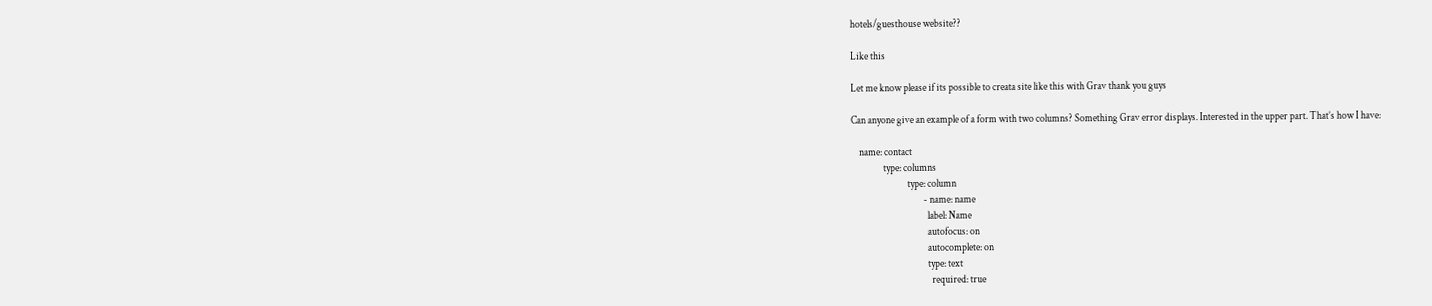hotels/guesthouse website??

Like this

Let me know please if its possible to creata site like this with Grav thank you guys

Can anyone give an example of a form with two columns? Something Grav error displays. Interested in the upper part. That’s how I have:

    name: contact
                type: columns
                            type: column
                                    - name: name
                                      label: Name
                                      autofocus: on
                                      autocomplete: on
                                      type: text
                                        required: true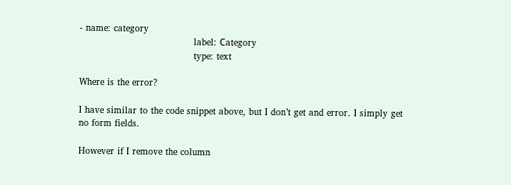- name: category
                                      label: Сategory
                                      type: text

Where is the error?

I have similar to the code snippet above, but I don’t get and error. I simply get no form fields.

However if I remove the column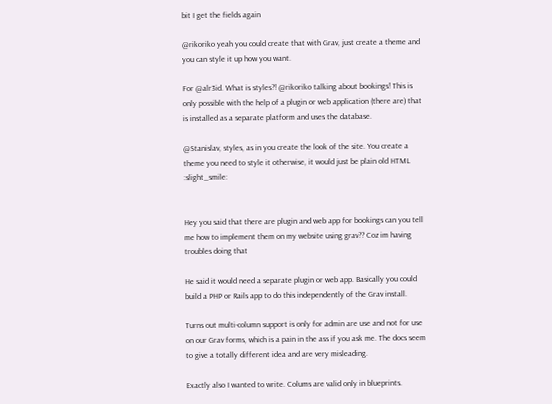bit I get the fields again

@rikoriko yeah you could create that with Grav, just create a theme and you can style it up how you want.

For @alr3id. What is styles?! @rikoriko talking about bookings! This is only possible with the help of a plugin or web application (there are) that is installed as a separate platform and uses the database.

@Stanislav, styles, as in you create the look of the site. You create a theme you need to style it otherwise, it would just be plain old HTML :slight_smile:


Hey you said that there are plugin and web app for bookings can you tell me how to implement them on my website using grav?? Coz im having troubles doing that

He said it would need a separate plugin or web app. Basically you could build a PHP or Rails app to do this independently of the Grav install.

Turns out multi-column support is only for admin are use and not for use on our Grav forms, which is a pain in the ass if you ask me. The docs seem to give a totally different idea and are very misleading.

Exactly also I wanted to write. Colums are valid only in blueprints.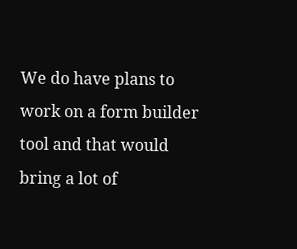We do have plans to work on a form builder tool and that would bring a lot of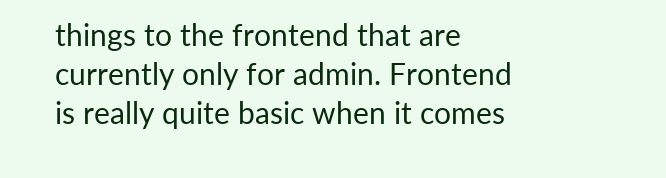things to the frontend that are currently only for admin. Frontend is really quite basic when it comes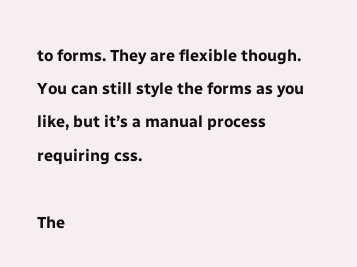to forms. They are flexible though. You can still style the forms as you like, but it’s a manual process requiring css.

The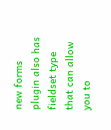new forms plugin also has fieldset type that can allow you to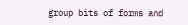group bits of forms and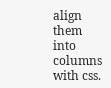align them into columns with css.